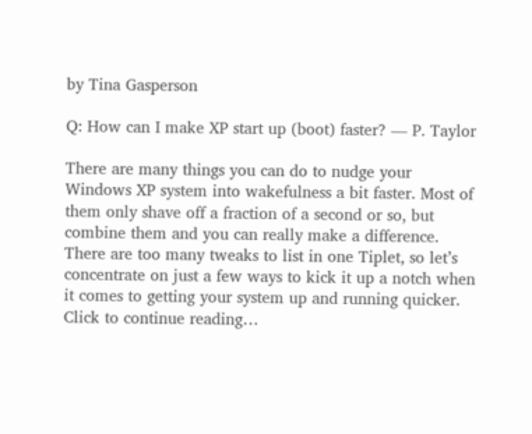by Tina Gasperson

Q: How can I make XP start up (boot) faster? — P. Taylor

There are many things you can do to nudge your Windows XP system into wakefulness a bit faster. Most of them only shave off a fraction of a second or so, but combine them and you can really make a difference. There are too many tweaks to list in one Tiplet, so let’s concentrate on just a few ways to kick it up a notch when it comes to getting your system up and running quicker.
Click to continue reading…